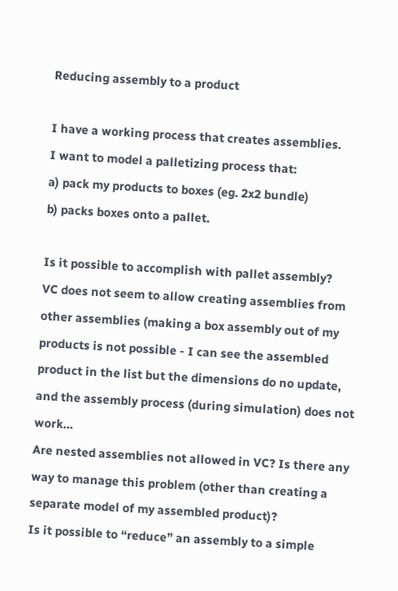Reducing assembly to a product

I have a working process that creates assemblies.
I want to model a palletizing process that:
a) pack my products to boxes (eg. 2x2 bundle)
b) packs boxes onto a pallet.

Is it possible to accomplish with pallet assembly?
VC does not seem to allow creating assemblies from other assemblies (making a box assembly out of my products is not possible - I can see the assembled product in the list but the dimensions do no update, and the assembly process (during simulation) does not work…
Are nested assemblies not allowed in VC? Is there any way to manage this problem (other than creating a separate model of my assembled product)?
Is it possible to “reduce” an assembly to a simple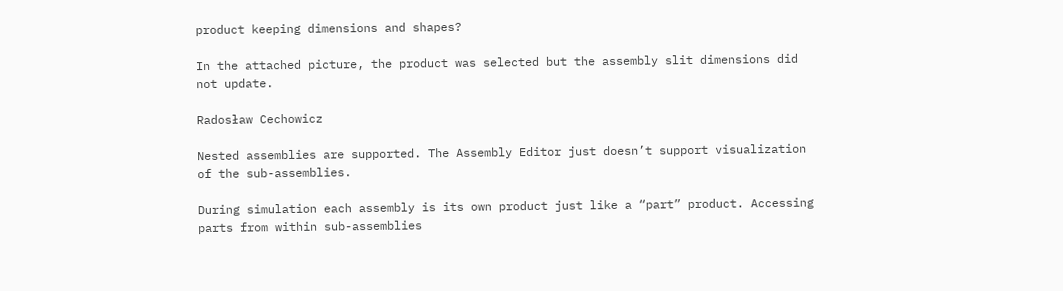product keeping dimensions and shapes?

In the attached picture, the product was selected but the assembly slit dimensions did not update.

Radosław Cechowicz

Nested assemblies are supported. The Assembly Editor just doesn’t support visualization of the sub-assemblies.

During simulation each assembly is its own product just like a “part” product. Accessing parts from within sub-assemblies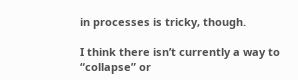in processes is tricky, though.

I think there isn’t currently a way to “collapse” or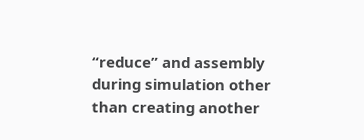“reduce” and assembly during simulation other than creating another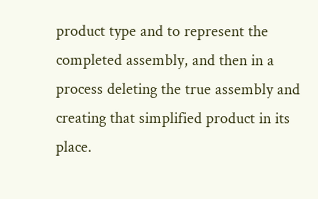product type and to represent the completed assembly, and then in a process deleting the true assembly and creating that simplified product in its place.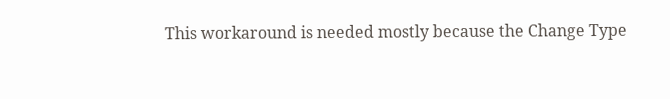This workaround is needed mostly because the Change Type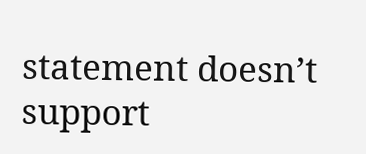statement doesn’t support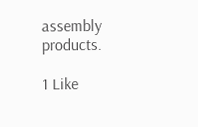assembly products.

1 Like